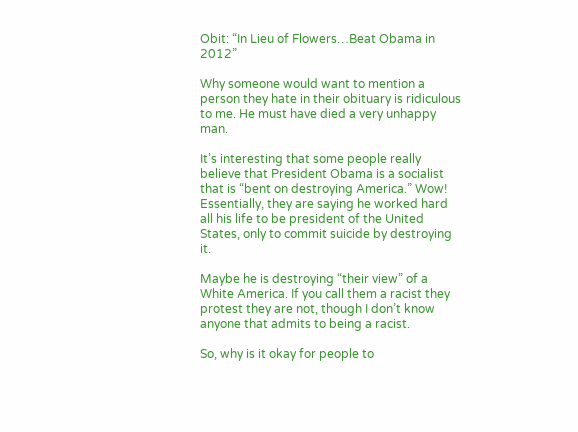Obit: “In Lieu of Flowers…Beat Obama in 2012”

Why someone would want to mention a person they hate in their obituary is ridiculous to me. He must have died a very unhappy man.

It’s interesting that some people really believe that President Obama is a socialist that is “bent on destroying America.” Wow! Essentially, they are saying he worked hard all his life to be president of the United States, only to commit suicide by destroying it.

Maybe he is destroying “their view” of a White America. If you call them a racist they protest they are not, though I don’t know anyone that admits to being a racist.

So, why is it okay for people to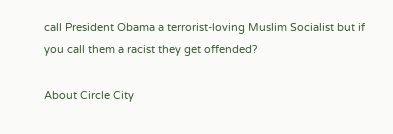call President Obama a terrorist-loving Muslim Socialist but if you call them a racist they get offended?

About Circle City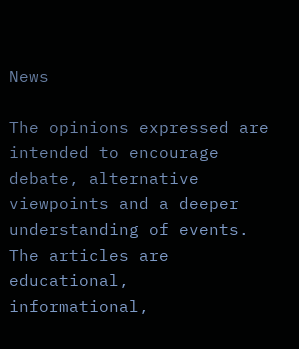News

The opinions expressed are intended to encourage debate, alternative viewpoints and a deeper understanding of events. The articles are educational, informational,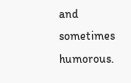and sometimes humorous.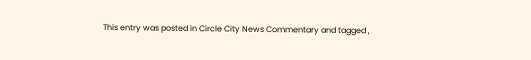This entry was posted in Circle City News Commentary and tagged ,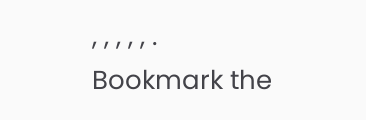, , , , , . Bookmark the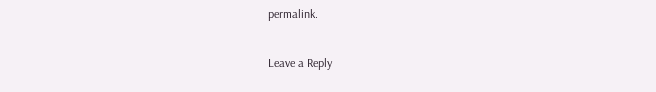permalink.

Leave a Reply